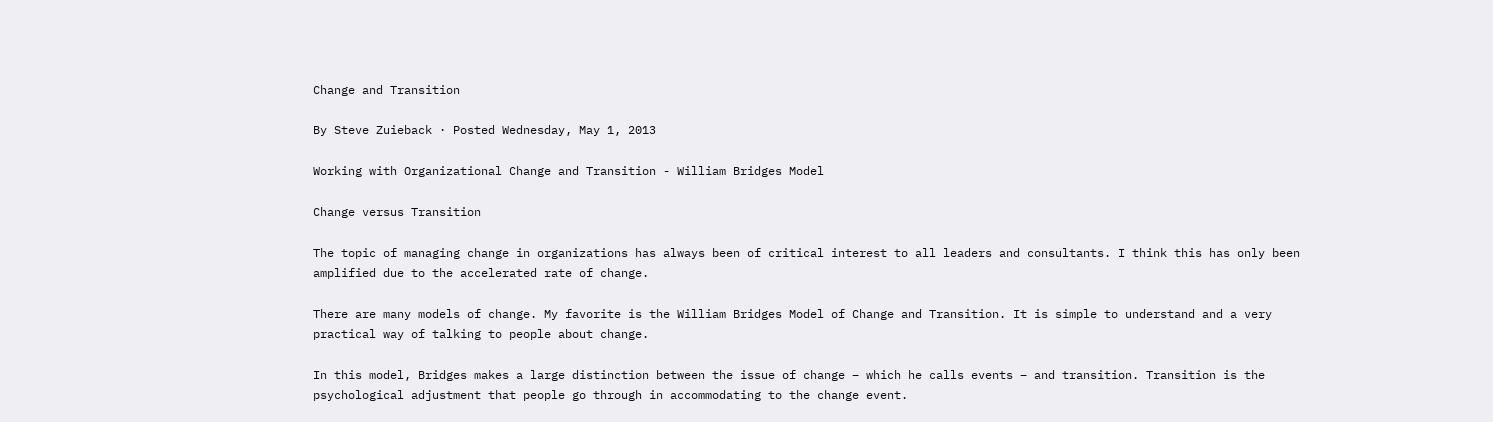Change and Transition

By Steve Zuieback · Posted Wednesday, May 1, 2013

Working with Organizational Change and Transition - William Bridges Model

Change versus Transition

The topic of managing change in organizations has always been of critical interest to all leaders and consultants. I think this has only been amplified due to the accelerated rate of change.

There are many models of change. My favorite is the William Bridges Model of Change and Transition. It is simple to understand and a very practical way of talking to people about change.

In this model, Bridges makes a large distinction between the issue of change – which he calls events – and transition. Transition is the psychological adjustment that people go through in accommodating to the change event.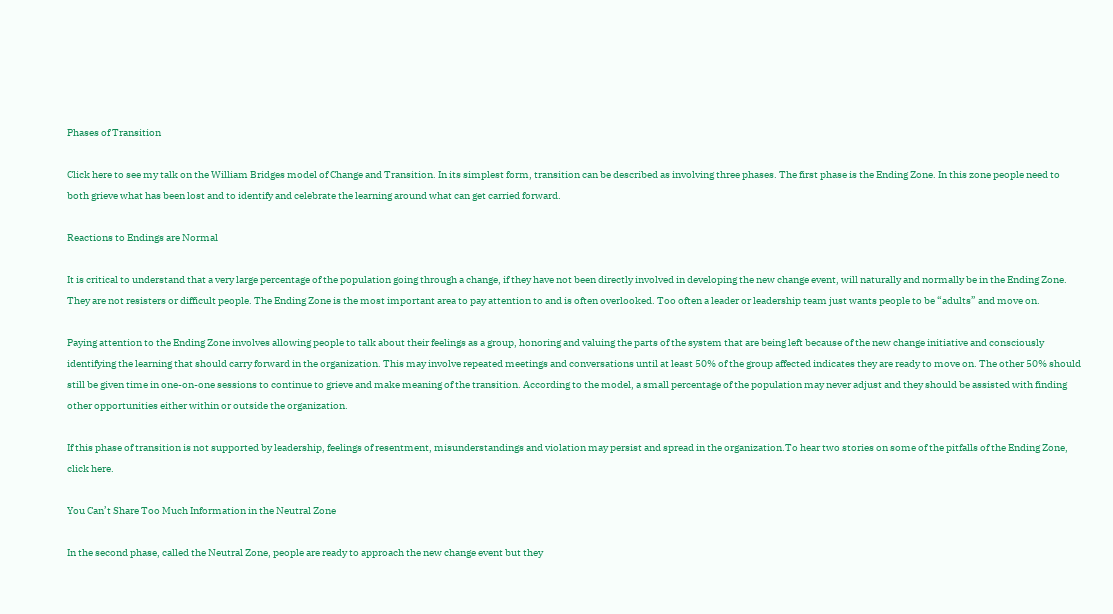Phases of Transition

Click here to see my talk on the William Bridges model of Change and Transition. In its simplest form, transition can be described as involving three phases. The first phase is the Ending Zone. In this zone people need to both grieve what has been lost and to identify and celebrate the learning around what can get carried forward.

Reactions to Endings are Normal

It is critical to understand that a very large percentage of the population going through a change, if they have not been directly involved in developing the new change event, will naturally and normally be in the Ending Zone. They are not resisters or difficult people. The Ending Zone is the most important area to pay attention to and is often overlooked. Too often a leader or leadership team just wants people to be “adults” and move on.

Paying attention to the Ending Zone involves allowing people to talk about their feelings as a group, honoring and valuing the parts of the system that are being left because of the new change initiative and consciously identifying the learning that should carry forward in the organization. This may involve repeated meetings and conversations until at least 50% of the group affected indicates they are ready to move on. The other 50% should still be given time in one-on-one sessions to continue to grieve and make meaning of the transition. According to the model, a small percentage of the population may never adjust and they should be assisted with finding other opportunities either within or outside the organization.

If this phase of transition is not supported by leadership, feelings of resentment, misunderstandings and violation may persist and spread in the organization.To hear two stories on some of the pitfalls of the Ending Zone, click here.

You Can’t Share Too Much Information in the Neutral Zone

In the second phase, called the Neutral Zone, people are ready to approach the new change event but they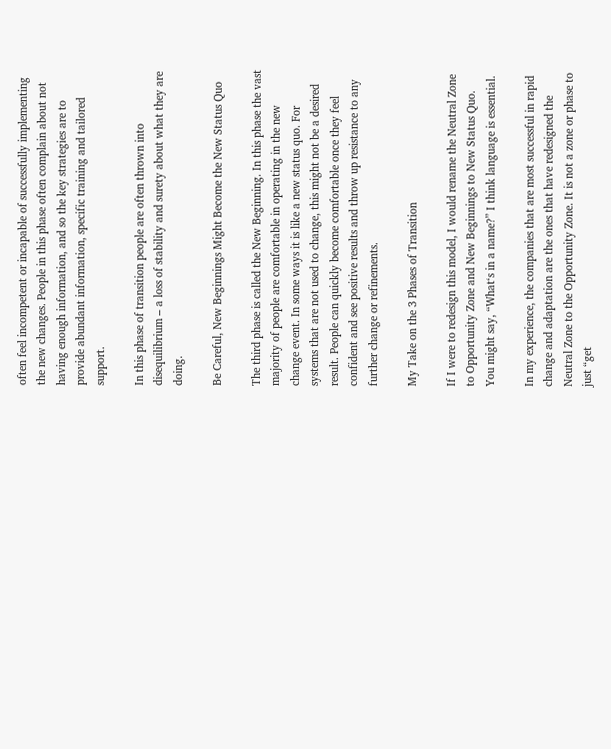often feel incompetent or incapable of successfully implementing the new changes. People in this phase often complain about not having enough information, and so the key strategies are to provide abundant information, specific training and tailored support.

In this phase of transition people are often thrown into disequilibrium – a loss of stability and surety about what they are doing.

Be Careful, New Beginnings Might Become the New Status Quo

The third phase is called the New Beginning. In this phase the vast majority of people are comfortable in operating in the new change event. In some ways it is like a new status quo. For systems that are not used to change, this might not be a desired result. People can quickly become comfortable once they feel confident and see positive results and throw up resistance to any further change or refinements.

My Take on the 3 Phases of Transition

If I were to redesign this model, I would rename the Neutral Zone to Opportunity Zone and New Beginnings to New Status Quo. You might say, “What‘s in a name?” I think language is essential.

In my experience, the companies that are most successful in rapid change and adaptation are the ones that have redesigned the Neutral Zone to the Opportunity Zone. It is not a zone or phase to just “get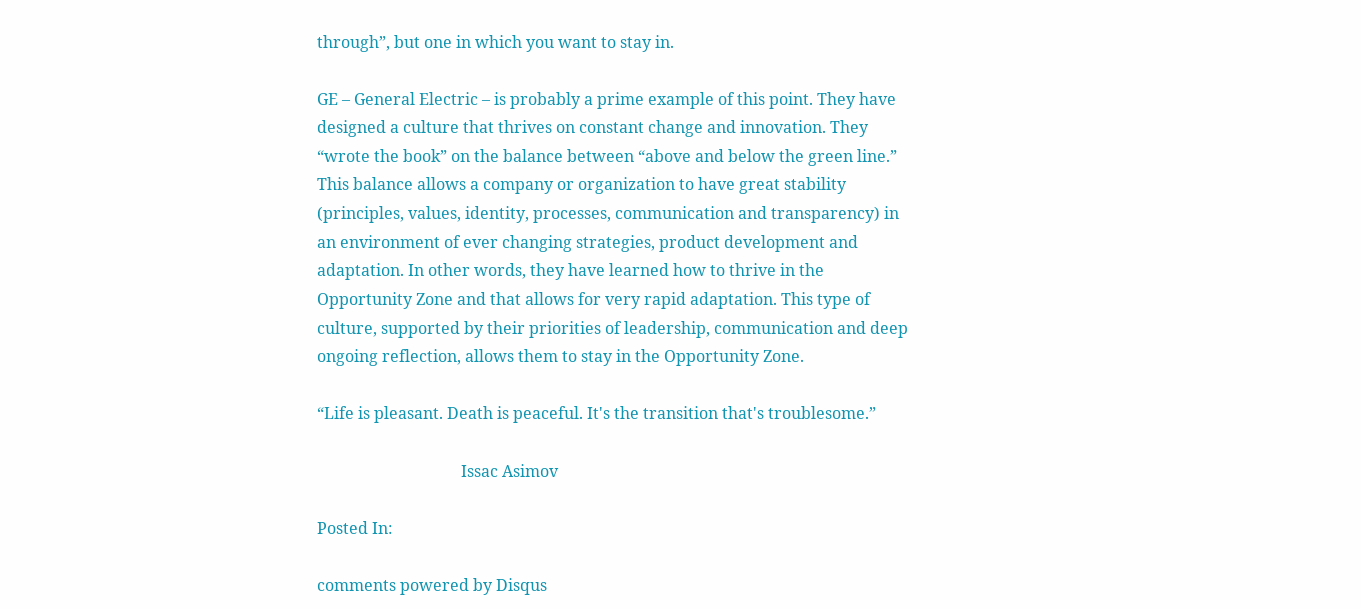through”, but one in which you want to stay in.

GE – General Electric – is probably a prime example of this point. They have designed a culture that thrives on constant change and innovation. They “wrote the book” on the balance between “above and below the green line.” This balance allows a company or organization to have great stability (principles, values, identity, processes, communication and transparency) in an environment of ever changing strategies, product development and adaptation. In other words, they have learned how to thrive in the Opportunity Zone and that allows for very rapid adaptation. This type of culture, supported by their priorities of leadership, communication and deep ongoing reflection, allows them to stay in the Opportunity Zone.

“Life is pleasant. Death is peaceful. It's the transition that's troublesome.”

                                    Issac Asimov

Posted In:

comments powered by Disqus